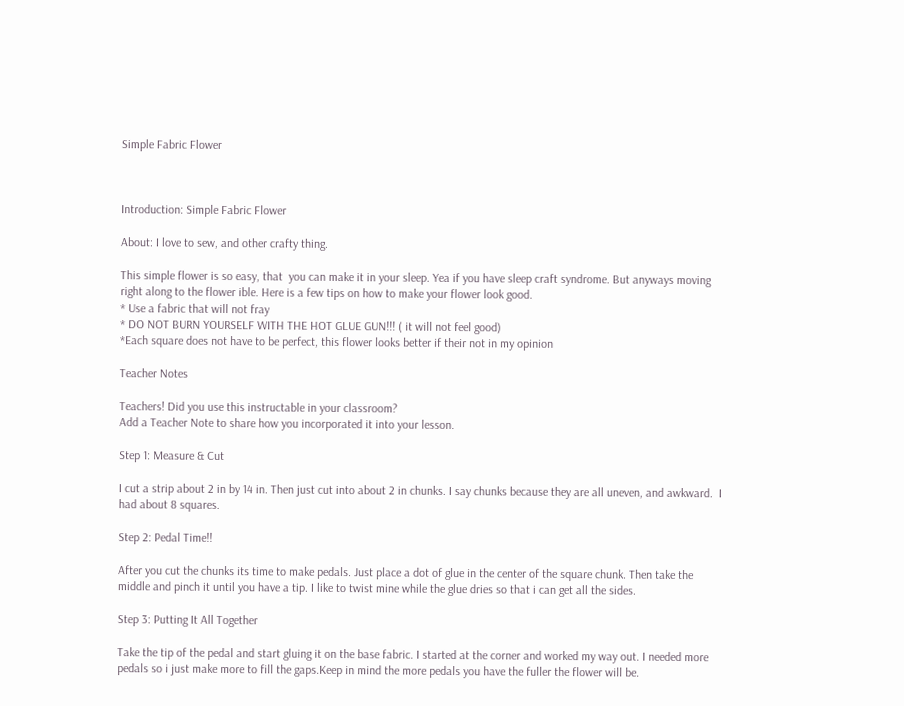Simple Fabric Flower



Introduction: Simple Fabric Flower

About: I love to sew, and other crafty thing.

This simple flower is so easy, that  you can make it in your sleep. Yea if you have sleep craft syndrome. But anyways moving right along to the flower ible. Here is a few tips on how to make your flower look good.
* Use a fabric that will not fray
* DO NOT BURN YOURSELF WITH THE HOT GLUE GUN!!! ( it will not feel good)
*Each square does not have to be perfect, this flower looks better if their not in my opinion

Teacher Notes

Teachers! Did you use this instructable in your classroom?
Add a Teacher Note to share how you incorporated it into your lesson.

Step 1: Measure & Cut

I cut a strip about 2 in by 14 in. Then just cut into about 2 in chunks. I say chunks because they are all uneven, and awkward.  I had about 8 squares.

Step 2: Pedal Time!!

After you cut the chunks its time to make pedals. Just place a dot of glue in the center of the square chunk. Then take the middle and pinch it until you have a tip. I like to twist mine while the glue dries so that i can get all the sides.

Step 3: Putting It All Together

Take the tip of the pedal and start gluing it on the base fabric. I started at the corner and worked my way out. I needed more pedals so i just make more to fill the gaps.Keep in mind the more pedals you have the fuller the flower will be.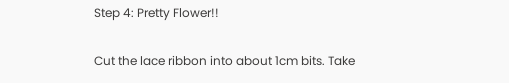Step 4: Pretty Flower!!

Cut the lace ribbon into about 1cm bits. Take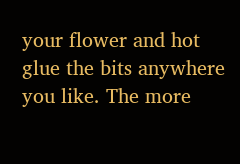your flower and hot glue the bits anywhere you like. The more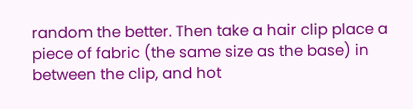random the better. Then take a hair clip place a piece of fabric (the same size as the base) in between the clip, and hot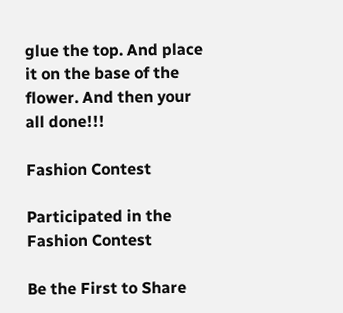glue the top. And place it on the base of the flower. And then your all done!!!

Fashion Contest

Participated in the
Fashion Contest

Be the First to Share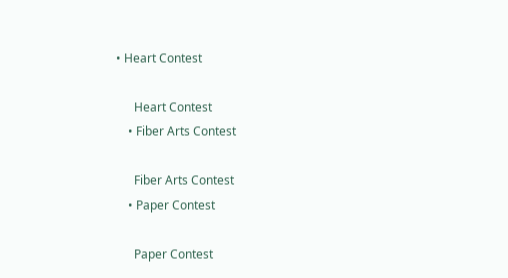• Heart Contest

      Heart Contest
    • Fiber Arts Contest

      Fiber Arts Contest
    • Paper Contest

      Paper Contest